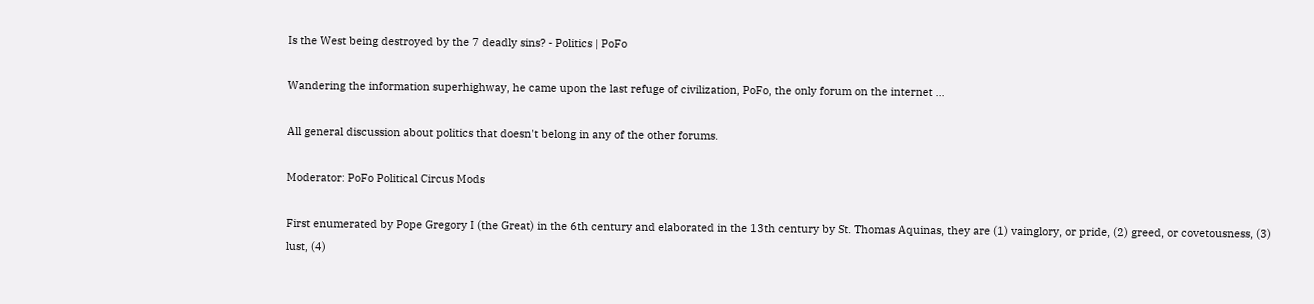Is the West being destroyed by the 7 deadly sins? - Politics | PoFo

Wandering the information superhighway, he came upon the last refuge of civilization, PoFo, the only forum on the internet ...

All general discussion about politics that doesn't belong in any of the other forums.

Moderator: PoFo Political Circus Mods

First enumerated by Pope Gregory I (the Great) in the 6th century and elaborated in the 13th century by St. Thomas Aquinas, they are (1) vainglory, or pride, (2) greed, or covetousness, (3) lust, (4)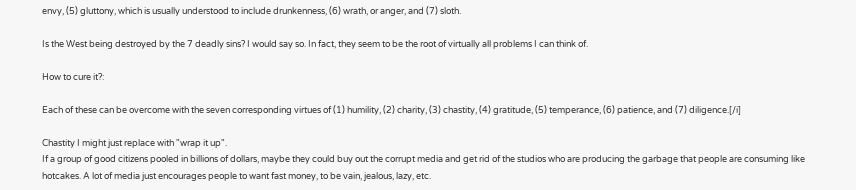envy, (5) gluttony, which is usually understood to include drunkenness, (6) wrath, or anger, and (7) sloth.

Is the West being destroyed by the 7 deadly sins? I would say so. In fact, they seem to be the root of virtually all problems I can think of.

How to cure it?:

Each of these can be overcome with the seven corresponding virtues of (1) humility, (2) charity, (3) chastity, (4) gratitude, (5) temperance, (6) patience, and (7) diligence.[/i]

Chastity I might just replace with "wrap it up".
If a group of good citizens pooled in billions of dollars, maybe they could buy out the corrupt media and get rid of the studios who are producing the garbage that people are consuming like hotcakes. A lot of media just encourages people to want fast money, to be vain, jealous, lazy, etc.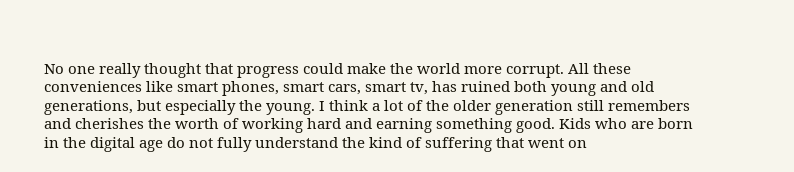No one really thought that progress could make the world more corrupt. All these conveniences like smart phones, smart cars, smart tv, has ruined both young and old generations, but especially the young. I think a lot of the older generation still remembers and cherishes the worth of working hard and earning something good. Kids who are born in the digital age do not fully understand the kind of suffering that went on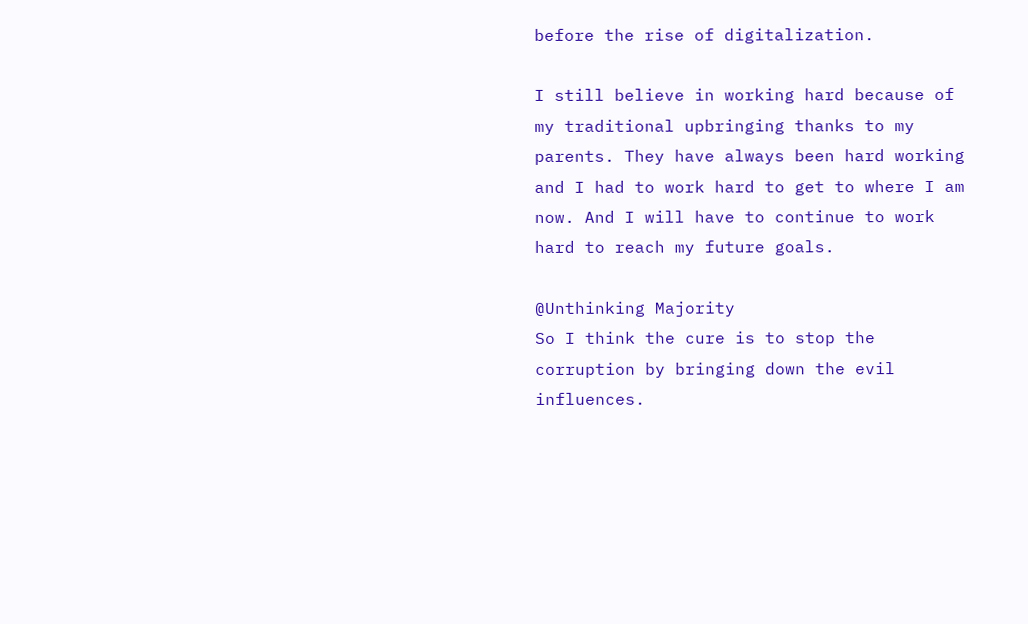before the rise of digitalization.

I still believe in working hard because of my traditional upbringing thanks to my parents. They have always been hard working and I had to work hard to get to where I am now. And I will have to continue to work hard to reach my future goals.

@Unthinking Majority
So I think the cure is to stop the corruption by bringing down the evil influences.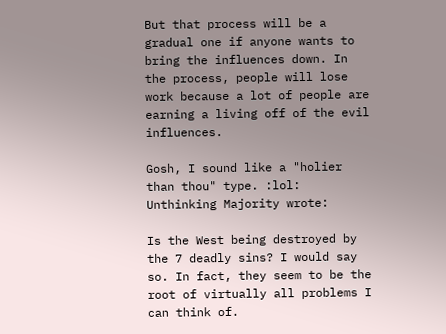But that process will be a gradual one if anyone wants to bring the influences down. In the process, people will lose work because a lot of people are earning a living off of the evil influences.

Gosh, I sound like a "holier than thou" type. :lol:
Unthinking Majority wrote:

Is the West being destroyed by the 7 deadly sins? I would say so. In fact, they seem to be the root of virtually all problems I can think of.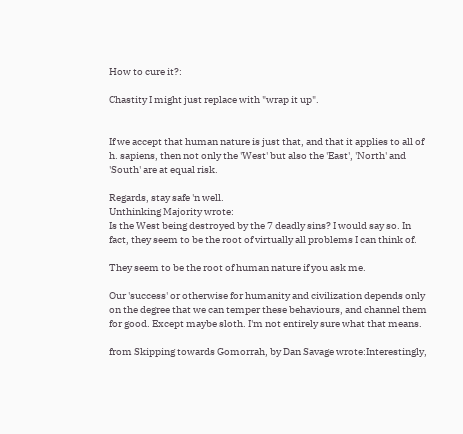How to cure it?:

Chastity I might just replace with "wrap it up".


If we accept that human nature is just that, and that it applies to all of h. sapiens, then not only the 'West' but also the 'East', 'North' and 'South' are at equal risk.

Regards, stay safe 'n well.
Unthinking Majority wrote:
Is the West being destroyed by the 7 deadly sins? I would say so. In fact, they seem to be the root of virtually all problems I can think of.

They seem to be the root of human nature if you ask me.

Our 'success' or otherwise for humanity and civilization depends only on the degree that we can temper these behaviours, and channel them for good. Except maybe sloth. I'm not entirely sure what that means.

from Skipping towards Gomorrah, by Dan Savage wrote:Interestingly,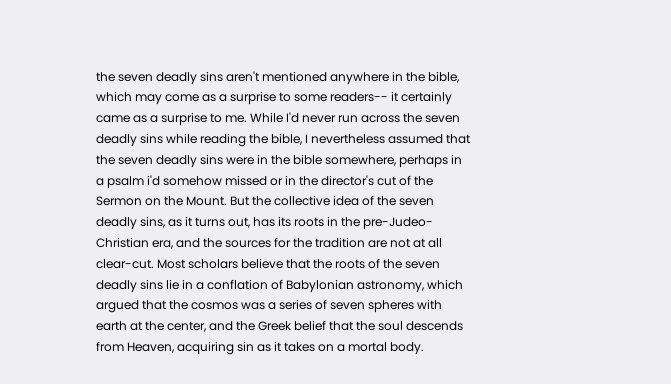the seven deadly sins aren't mentioned anywhere in the bible, which may come as a surprise to some readers-- it certainly came as a surprise to me. While I'd never run across the seven deadly sins while reading the bible, I nevertheless assumed that the seven deadly sins were in the bible somewhere, perhaps in a psalm i'd somehow missed or in the director's cut of the Sermon on the Mount. But the collective idea of the seven deadly sins, as it turns out, has its roots in the pre-Judeo-Christian era, and the sources for the tradition are not at all clear-cut. Most scholars believe that the roots of the seven deadly sins lie in a conflation of Babylonian astronomy, which argued that the cosmos was a series of seven spheres with earth at the center, and the Greek belief that the soul descends from Heaven, acquiring sin as it takes on a mortal body.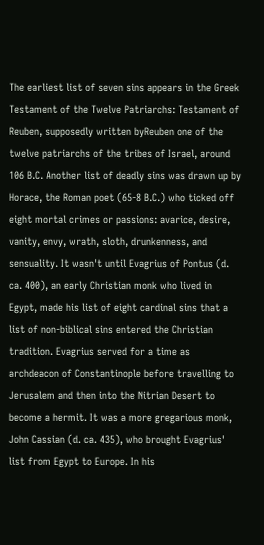The earliest list of seven sins appears in the Greek Testament of the Twelve Patriarchs: Testament of Reuben, supposedly written byReuben one of the twelve patriarchs of the tribes of Israel, around 106 B.C. Another list of deadly sins was drawn up by Horace, the Roman poet (65-8 B.C.) who ticked off eight mortal crimes or passions: avarice, desire, vanity, envy, wrath, sloth, drunkenness, and sensuality. It wasn't until Evagrius of Pontus (d. ca. 400), an early Christian monk who lived in Egypt, made his list of eight cardinal sins that a list of non-biblical sins entered the Christian tradition. Evagrius served for a time as archdeacon of Constantinople before travelling to Jerusalem and then into the Nitrian Desert to become a hermit. It was a more gregarious monk, John Cassian (d. ca. 435), who brought Evagrius' list from Egypt to Europe. In his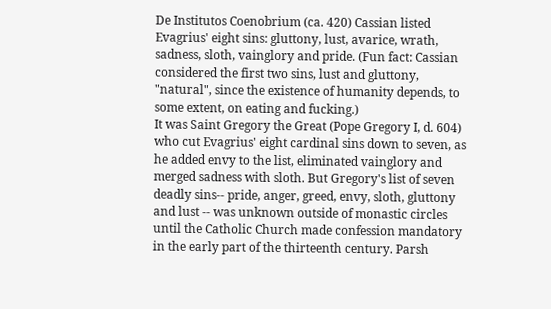De Institutos Coenobrium (ca. 420) Cassian listed Evagrius' eight sins: gluttony, lust, avarice, wrath, sadness, sloth, vainglory and pride. (Fun fact: Cassian considered the first two sins, lust and gluttony, "natural", since the existence of humanity depends, to some extent, on eating and fucking.)
It was Saint Gregory the Great (Pope Gregory I, d. 604) who cut Evagrius' eight cardinal sins down to seven, as he added envy to the list, eliminated vainglory and merged sadness with sloth. But Gregory's list of seven deadly sins-- pride, anger, greed, envy, sloth, gluttony and lust -- was unknown outside of monastic circles until the Catholic Church made confession mandatory in the early part of the thirteenth century. Parsh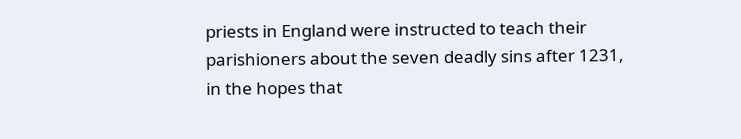priests in England were instructed to teach their parishioners about the seven deadly sins after 1231, in the hopes that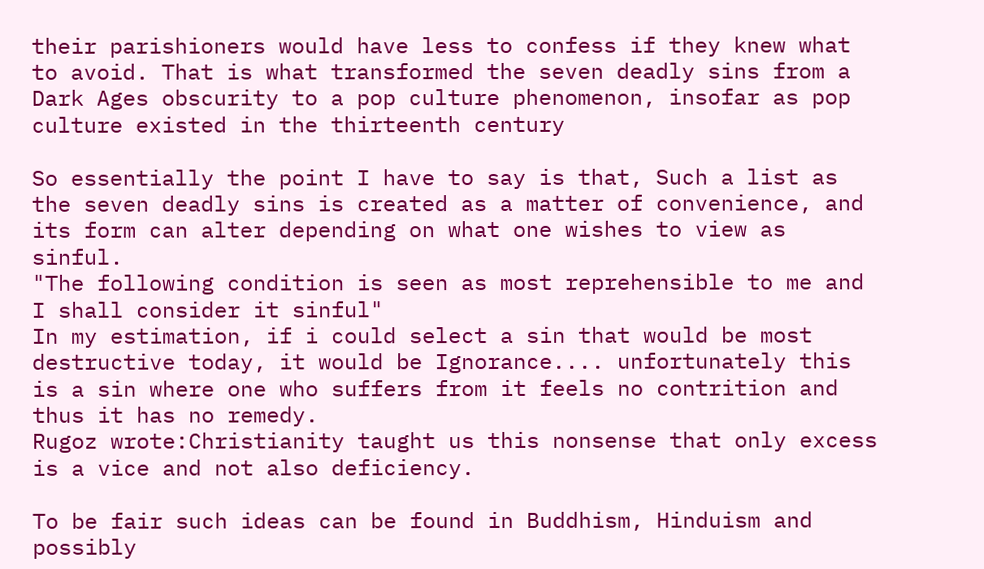their parishioners would have less to confess if they knew what to avoid. That is what transformed the seven deadly sins from a Dark Ages obscurity to a pop culture phenomenon, insofar as pop culture existed in the thirteenth century

So essentially the point I have to say is that, Such a list as the seven deadly sins is created as a matter of convenience, and its form can alter depending on what one wishes to view as sinful.
"The following condition is seen as most reprehensible to me and I shall consider it sinful"
In my estimation, if i could select a sin that would be most destructive today, it would be Ignorance.... unfortunately this is a sin where one who suffers from it feels no contrition and thus it has no remedy.
Rugoz wrote:Christianity taught us this nonsense that only excess is a vice and not also deficiency.

To be fair such ideas can be found in Buddhism, Hinduism and possibly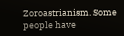Zoroastrianism. Some people have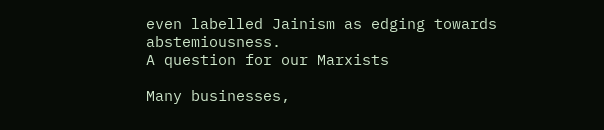even labelled Jainism as edging towards abstemiousness.
A question for our Marxists

Many businesses,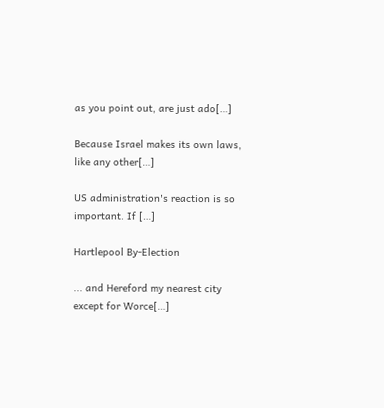as you point out, are just ado[…]

Because Israel makes its own laws, like any other[…]

US administration's reaction is so important. If […]

Hartlepool By-Election

... and Hereford my nearest city except for Worce[…]